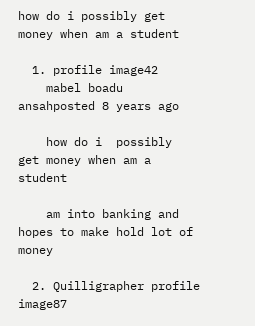how do i possibly get money when am a student

  1. profile image42
    mabel boadu ansahposted 8 years ago

    how do i  possibly  get money when am a student

    am into banking and hopes to make hold lot of money

  2. Quilligrapher profile image87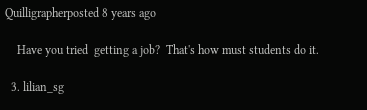Quilligrapherposted 8 years ago

    Have you tried  getting a job?  That's how must students do it.

  3. lilian_sg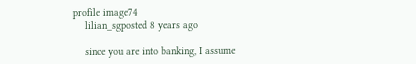profile image74
    lilian_sgposted 8 years ago

    since you are into banking, I assume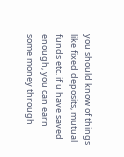you should know of things like fixed deposits, mutual funds etc. if u have saved enough, you can earn some money through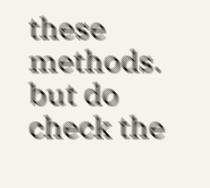these methods. but do check the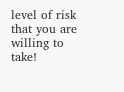level of risk that you are willing to take!